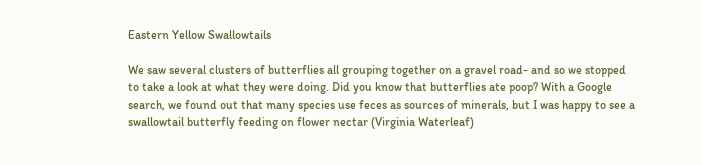Eastern Yellow Swallowtails

We saw several clusters of butterflies all grouping together on a gravel road- and so we stopped to take a look at what they were doing. Did you know that butterflies ate poop? With a Google search, we found out that many species use feces as sources of minerals, but I was happy to see a swallowtail butterfly feeding on flower nectar (Virginia Waterleaf)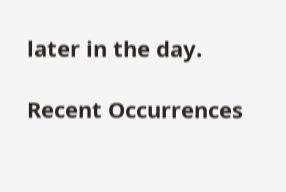later in the day.

Recent Occurrences